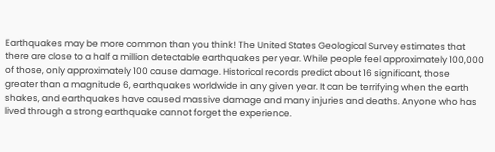Earthquakes may be more common than you think! The United States Geological Survey estimates that there are close to a half a million detectable earthquakes per year. While people feel approximately 100,000 of those, only approximately 100 cause damage. Historical records predict about 16 significant, those greater than a magnitude 6, earthquakes worldwide in any given year. It can be terrifying when the earth shakes, and earthquakes have caused massive damage and many injuries and deaths. Anyone who has lived through a strong earthquake cannot forget the experience.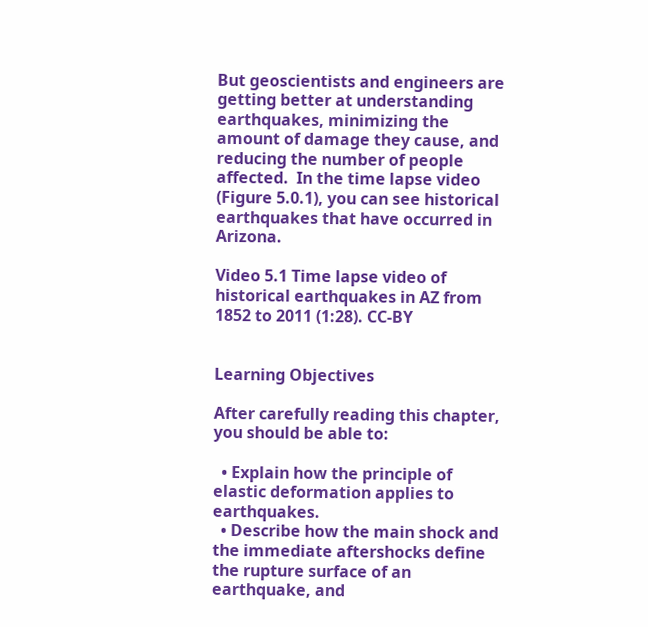But geoscientists and engineers are getting better at understanding earthquakes, minimizing the amount of damage they cause, and reducing the number of people affected.  In the time lapse video (Figure 5.0.1), you can see historical earthquakes that have occurred in Arizona.

Video 5.1 Time lapse video of historical earthquakes in AZ from 1852 to 2011 (1:28). CC-BY


Learning Objectives

After carefully reading this chapter, you should be able to:

  • Explain how the principle of elastic deformation applies to earthquakes.
  • Describe how the main shock and the immediate aftershocks define the rupture surface of an earthquake, and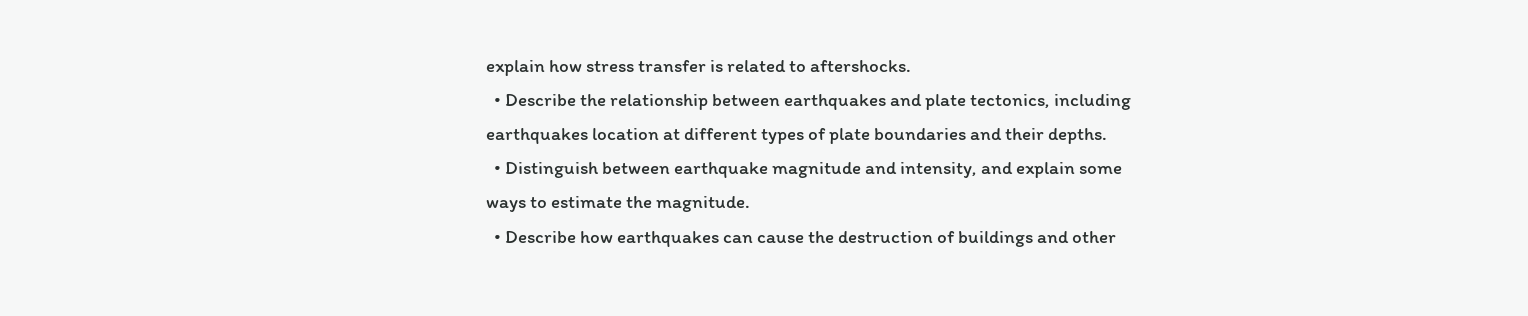explain how stress transfer is related to aftershocks.
  • Describe the relationship between earthquakes and plate tectonics, including earthquakes location at different types of plate boundaries and their depths.
  • Distinguish between earthquake magnitude and intensity, and explain some ways to estimate the magnitude.
  • Describe how earthquakes can cause the destruction of buildings and other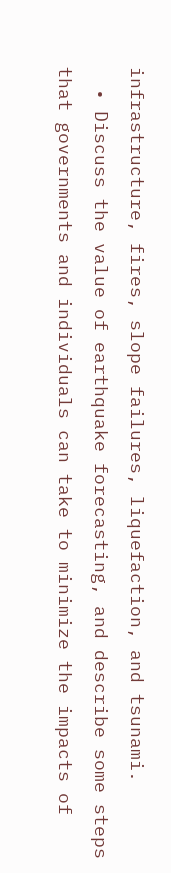infrastructure, fires, slope failures, liquefaction, and tsunami.
  • Discuss the value of earthquake forecasting, and describe some steps that governments and individuals can take to minimize the impacts of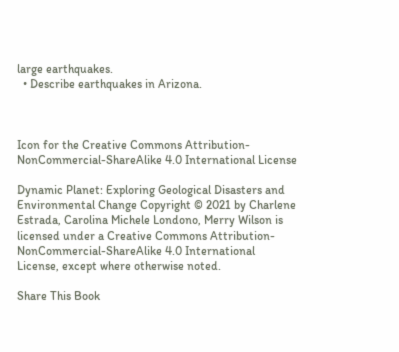large earthquakes.
  • Describe earthquakes in Arizona.



Icon for the Creative Commons Attribution-NonCommercial-ShareAlike 4.0 International License

Dynamic Planet: Exploring Geological Disasters and Environmental Change Copyright © 2021 by Charlene Estrada, Carolina Michele Londono, Merry Wilson is licensed under a Creative Commons Attribution-NonCommercial-ShareAlike 4.0 International License, except where otherwise noted.

Share This Book